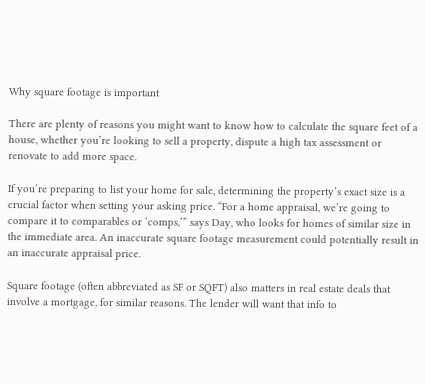Why square footage is important

There are plenty of reasons you might want to know how to calculate the square feet of a house, whether you’re looking to sell a property, dispute a high tax assessment or renovate to add more space.

If you’re preparing to list your home for sale, determining the property’s exact size is a crucial factor when setting your asking price. “For a home appraisal, we’re going to compare it to comparables or ‘comps,’” says Day, who looks for homes of similar size in the immediate area. An inaccurate square footage measurement could potentially result in an inaccurate appraisal price.

Square footage (often abbreviated as SF or SQFT) also matters in real estate deals that involve a mortgage, for similar reasons. The lender will want that info to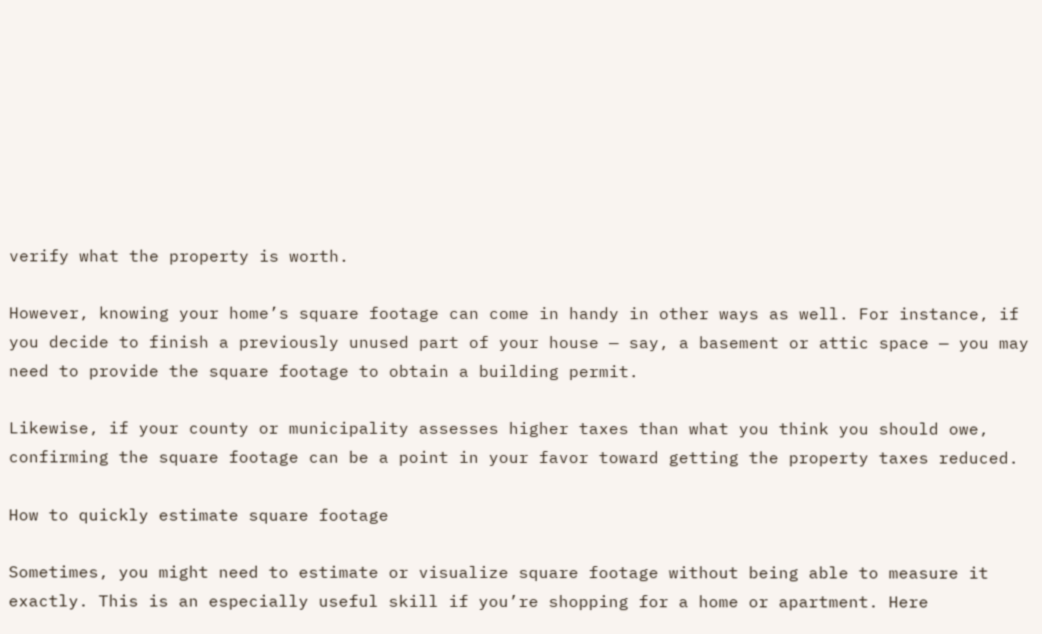verify what the property is worth.

However, knowing your home’s square footage can come in handy in other ways as well. For instance, if you decide to finish a previously unused part of your house — say, a basement or attic space — you may need to provide the square footage to obtain a building permit.

Likewise, if your county or municipality assesses higher taxes than what you think you should owe, confirming the square footage can be a point in your favor toward getting the property taxes reduced.

How to quickly estimate square footage

Sometimes, you might need to estimate or visualize square footage without being able to measure it exactly. This is an especially useful skill if you’re shopping for a home or apartment. Here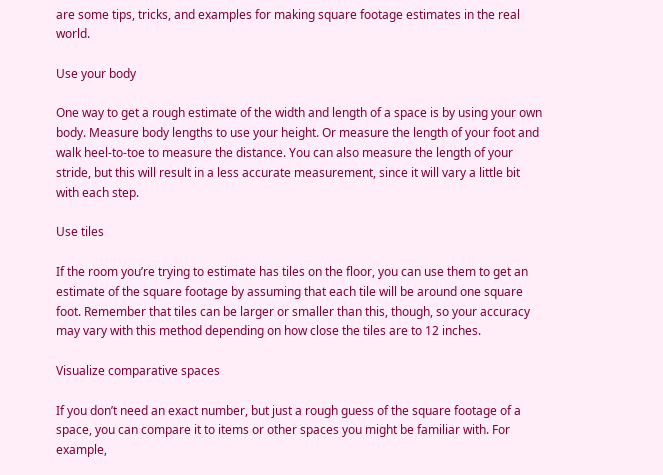are some tips, tricks, and examples for making square footage estimates in the real world.

Use your body

One way to get a rough estimate of the width and length of a space is by using your own body. Measure body lengths to use your height. Or measure the length of your foot and walk heel-to-toe to measure the distance. You can also measure the length of your stride, but this will result in a less accurate measurement, since it will vary a little bit with each step.

Use tiles

If the room you’re trying to estimate has tiles on the floor, you can use them to get an estimate of the square footage by assuming that each tile will be around one square foot. Remember that tiles can be larger or smaller than this, though, so your accuracy may vary with this method depending on how close the tiles are to 12 inches.

Visualize comparative spaces

If you don’t need an exact number, but just a rough guess of the square footage of a space, you can compare it to items or other spaces you might be familiar with. For example,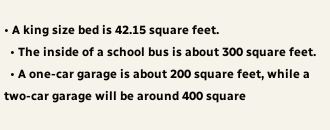• A king size bed is 42.15 square feet.
  • The inside of a school bus is about 300 square feet.
  • A one-car garage is about 200 square feet, while a two-car garage will be around 400 square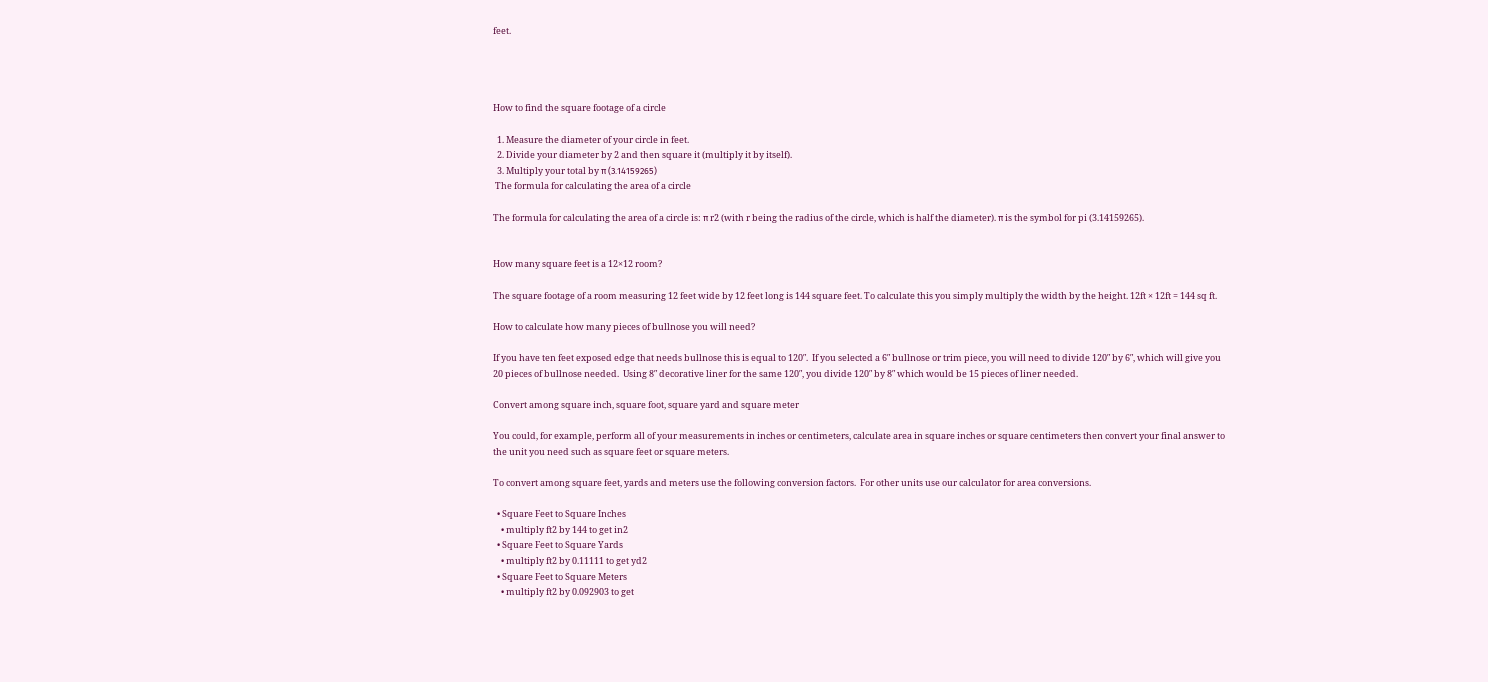feet.




How to find the square footage of a circle

  1. Measure the diameter of your circle in feet.
  2. Divide your diameter by 2 and then square it (multiply it by itself).
  3. Multiply your total by π (3.14159265)
 The formula for calculating the area of a circle

The formula for calculating the area of a circle is: π r2 (with r being the radius of the circle, which is half the diameter). π is the symbol for pi (3.14159265).


How many square feet is a 12×12 room?

The square footage of a room measuring 12 feet wide by 12 feet long is 144 square feet. To calculate this you simply multiply the width by the height. 12ft × 12ft = 144 sq ft.

How to calculate how many pieces of bullnose you will need?

If you have ten feet exposed edge that needs bullnose this is equal to 120″.  If you selected a 6″ bullnose or trim piece, you will need to divide 120″ by 6″, which will give you 20 pieces of bullnose needed.  Using 8″ decorative liner for the same 120″, you divide 120″ by 8″ which would be 15 pieces of liner needed.

Convert among square inch, square foot, square yard and square meter

You could, for example, perform all of your measurements in inches or centimeters, calculate area in square inches or square centimeters then convert your final answer to the unit you need such as square feet or square meters.

To convert among square feet, yards and meters use the following conversion factors.  For other units use our calculator for area conversions.

  • Square Feet to Square Inches
    • multiply ft2 by 144 to get in2
  • Square Feet to Square Yards
    • multiply ft2 by 0.11111 to get yd2
  • Square Feet to Square Meters
    • multiply ft2 by 0.092903 to get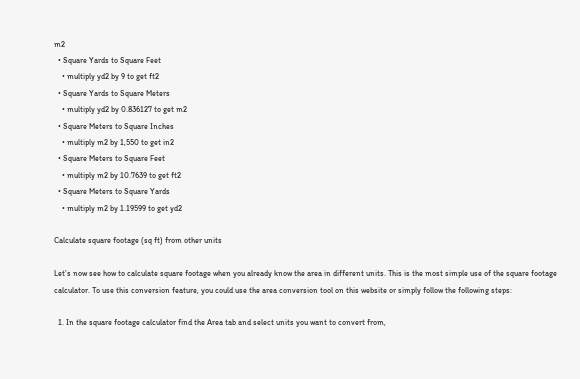m2
  • Square Yards to Square Feet
    • multiply yd2 by 9 to get ft2
  • Square Yards to Square Meters
    • multiply yd2 by 0.836127 to get m2
  • Square Meters to Square Inches
    • multiply m2 by 1,550 to get in2
  • Square Meters to Square Feet
    • multiply m2 by 10.7639 to get ft2
  • Square Meters to Square Yards
    • multiply m2 by 1.19599 to get yd2

Calculate square footage (sq ft) from other units

Let’s now see how to calculate square footage when you already know the area in different units. This is the most simple use of the square footage calculator. To use this conversion feature, you could use the area conversion tool on this website or simply follow the following steps:

  1. In the square footage calculator find the Area tab and select units you want to convert from,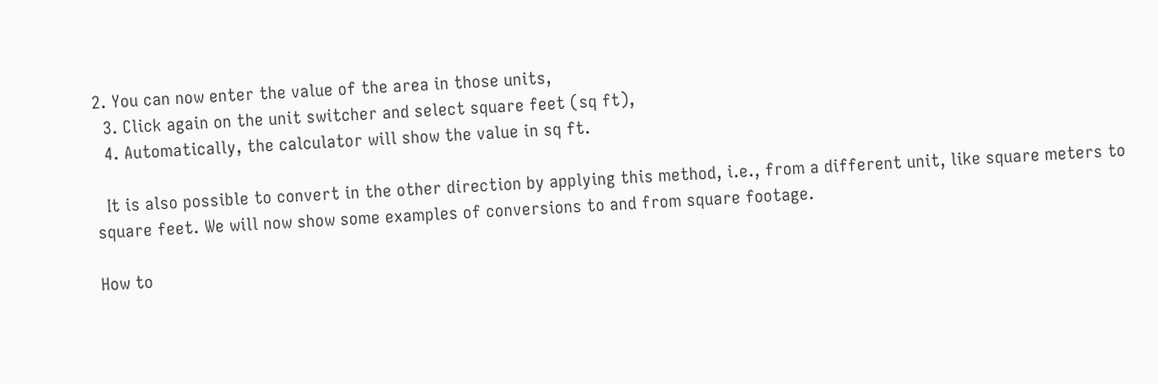2. You can now enter the value of the area in those units,
  3. Click again on the unit switcher and select square feet (sq ft),
  4. Automatically, the calculator will show the value in sq ft.

  It is also possible to convert in the other direction by applying this method, i.e., from a different unit, like square meters to square feet. We will now show some examples of conversions to and from square footage.

How to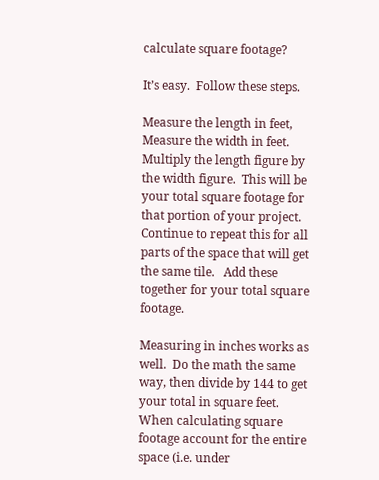calculate square footage?

It’s easy.  Follow these steps.

Measure the length in feet, Measure the width in feet. Multiply the length figure by the width figure.  This will be your total square footage for that portion of your project.  Continue to repeat this for all parts of the space that will get the same tile.   Add these together for your total square footage.

Measuring in inches works as well.  Do the math the same way, then divide by 144 to get your total in square feet. When calculating square footage account for the entire space (i.e. under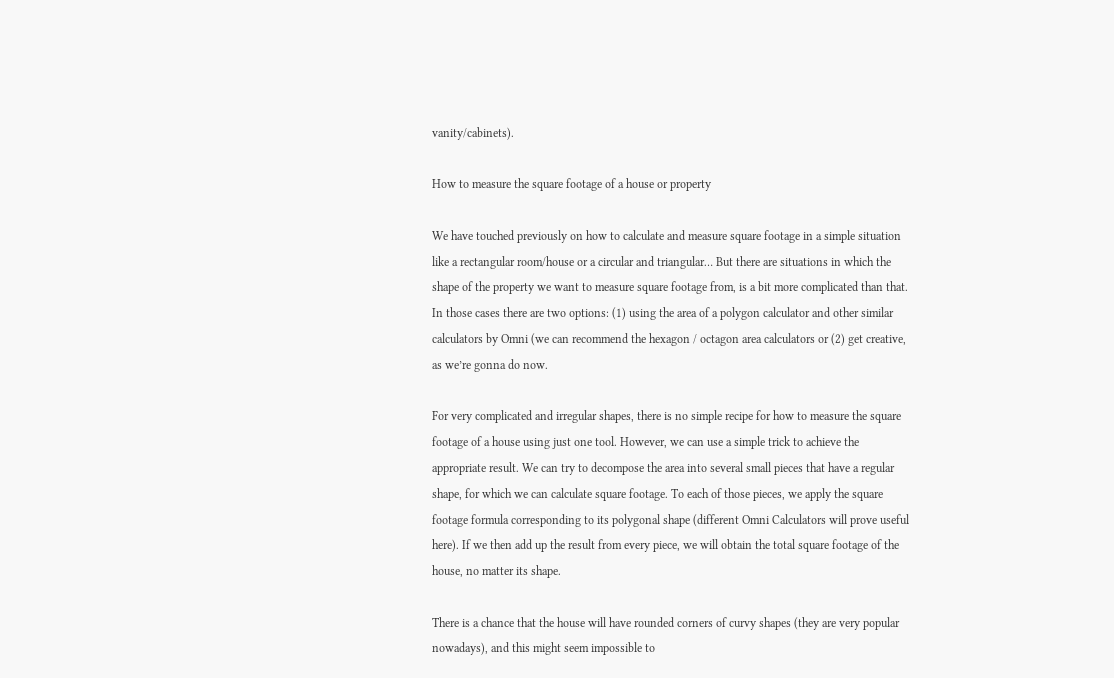vanity/cabinets).

How to measure the square footage of a house or property

We have touched previously on how to calculate and measure square footage in a simple situation like a rectangular room/house or a circular and triangular… But there are situations in which the shape of the property we want to measure square footage from, is a bit more complicated than that. In those cases there are two options: (1) using the area of a polygon calculator and other similar calculators by Omni (we can recommend the hexagon / octagon area calculators or (2) get creative, as we’re gonna do now.

For very complicated and irregular shapes, there is no simple recipe for how to measure the square footage of a house using just one tool. However, we can use a simple trick to achieve the appropriate result. We can try to decompose the area into several small pieces that have a regular shape, for which we can calculate square footage. To each of those pieces, we apply the square footage formula corresponding to its polygonal shape (different Omni Calculators will prove useful here). If we then add up the result from every piece, we will obtain the total square footage of the house, no matter its shape.

There is a chance that the house will have rounded corners of curvy shapes (they are very popular nowadays), and this might seem impossible to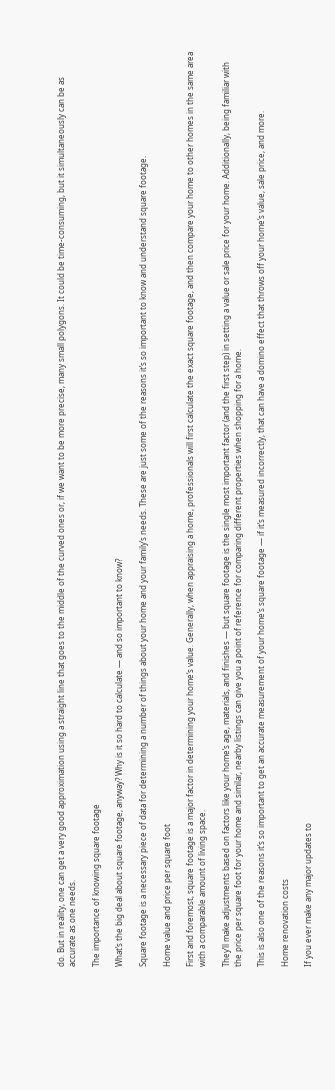do. But in reality, one can get a very good approximation using a straight line that goes to the middle of the curved ones or, if we want to be more precise, many small polygons. It could be time-consuming, but it simultaneously can be as accurate as one needs.

The importance of knowing square footage

What’s the big deal about square footage, anyway? Why is it so hard to calculate — and so important to know?

Square footage is a necessary piece of data for determining a number of things about your home and your family’s needs. These are just some of the reasons it’s so important to know and understand square footage.

Home value and price per square foot

First and foremost, square footage is a major factor in determining your home’s value. Generally, when appraising a home, professionals will first calculate the exact square footage, and then compare your home to other homes in the same area with a comparable amount of living space.

They’ll make adjustments based on factors like your home’s age, materials, and finishes — but square footage is the single most important factor (and the first step) in setting a value or sale price for your home. Additionally, being familiar with the price per square foot for your home and similar, nearby listings can give you a point of reference for comparing different properties when shopping for a home.

This is also one of the reasons it’s so important to get an accurate measurement of your home’s square footage — if it’s measured incorrectly, that can have a domino effect that throws off your home’s value, sale price, and more.

Home renovation costs

If you ever make any major updates to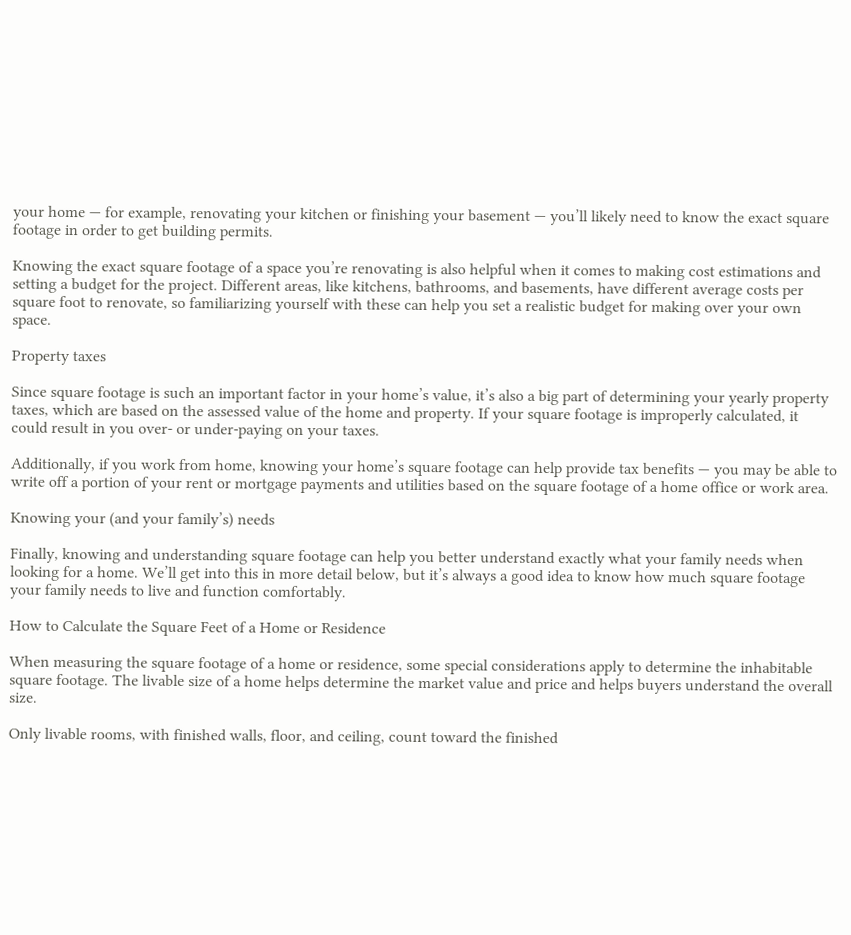your home — for example, renovating your kitchen or finishing your basement — you’ll likely need to know the exact square footage in order to get building permits.

Knowing the exact square footage of a space you’re renovating is also helpful when it comes to making cost estimations and setting a budget for the project. Different areas, like kitchens, bathrooms, and basements, have different average costs per square foot to renovate, so familiarizing yourself with these can help you set a realistic budget for making over your own space.

Property taxes

Since square footage is such an important factor in your home’s value, it’s also a big part of determining your yearly property taxes, which are based on the assessed value of the home and property. If your square footage is improperly calculated, it could result in you over- or under-paying on your taxes.

Additionally, if you work from home, knowing your home’s square footage can help provide tax benefits — you may be able to write off a portion of your rent or mortgage payments and utilities based on the square footage of a home office or work area.

Knowing your (and your family’s) needs

Finally, knowing and understanding square footage can help you better understand exactly what your family needs when looking for a home. We’ll get into this in more detail below, but it’s always a good idea to know how much square footage your family needs to live and function comfortably.

How to Calculate the Square Feet of a Home or Residence

When measuring the square footage of a home or residence, some special considerations apply to determine the inhabitable square footage. The livable size of a home helps determine the market value and price and helps buyers understand the overall size.

Only livable rooms, with finished walls, floor, and ceiling, count toward the finished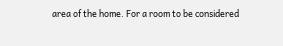area of the home. For a room to be considered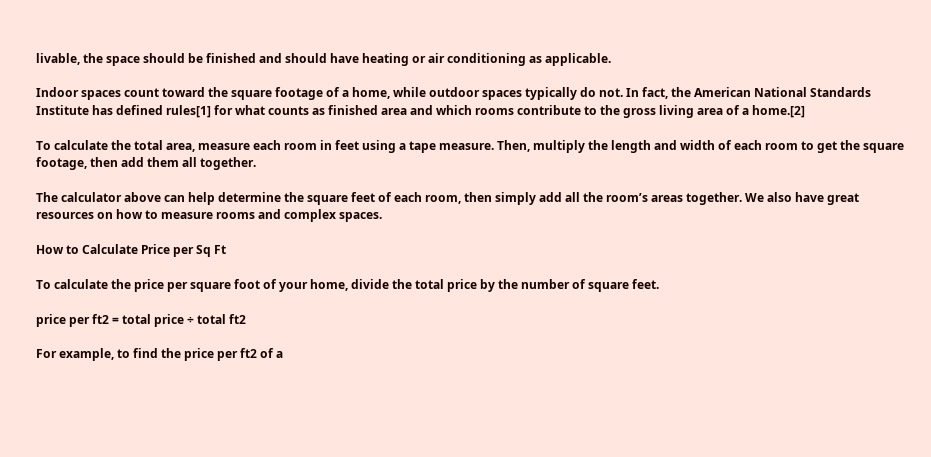livable, the space should be finished and should have heating or air conditioning as applicable.

Indoor spaces count toward the square footage of a home, while outdoor spaces typically do not. In fact, the American National Standards Institute has defined rules[1] for what counts as finished area and which rooms contribute to the gross living area of a home.[2]

To calculate the total area, measure each room in feet using a tape measure. Then, multiply the length and width of each room to get the square footage, then add them all together.

The calculator above can help determine the square feet of each room, then simply add all the room’s areas together. We also have great resources on how to measure rooms and complex spaces.

How to Calculate Price per Sq Ft

To calculate the price per square foot of your home, divide the total price by the number of square feet.

price per ft2 = total price ÷ total ft2

For example, to find the price per ft2 of a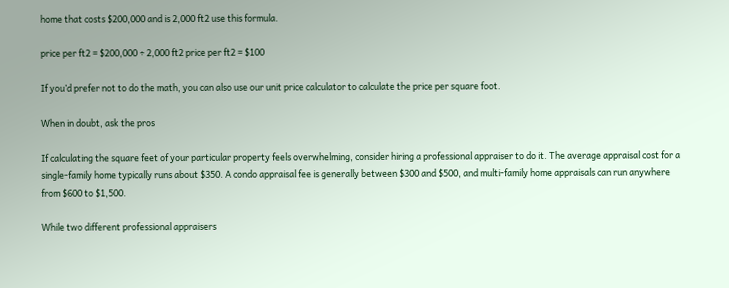home that costs $200,000 and is 2,000 ft2 use this formula.

price per ft2 = $200,000 ÷ 2,000 ft2 price per ft2 = $100

If you’d prefer not to do the math, you can also use our unit price calculator to calculate the price per square foot.

When in doubt, ask the pros

If calculating the square feet of your particular property feels overwhelming, consider hiring a professional appraiser to do it. The average appraisal cost for a single-family home typically runs about $350. A condo appraisal fee is generally between $300 and $500, and multi-family home appraisals can run anywhere from $600 to $1,500.

While two different professional appraisers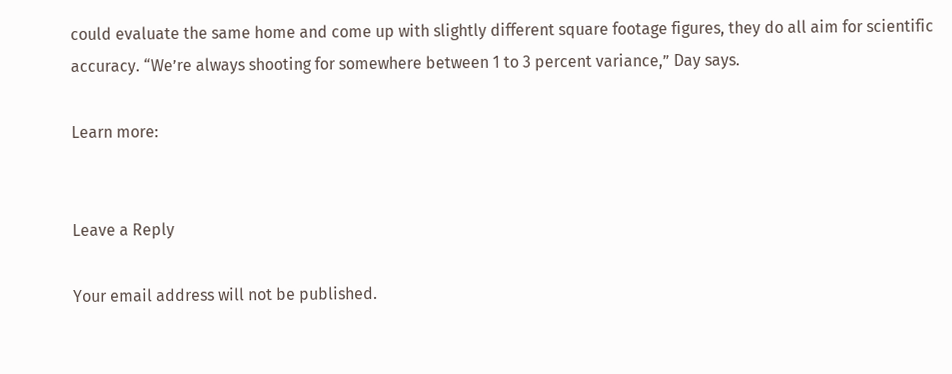could evaluate the same home and come up with slightly different square footage figures, they do all aim for scientific accuracy. “We’re always shooting for somewhere between 1 to 3 percent variance,” Day says.

Learn more:


Leave a Reply

Your email address will not be published.